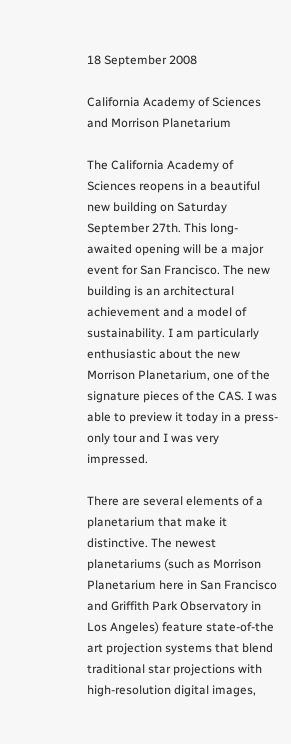18 September 2008

California Academy of Sciences and Morrison Planetarium

The California Academy of Sciences reopens in a beautiful new building on Saturday September 27th. This long-awaited opening will be a major event for San Francisco. The new building is an architectural achievement and a model of sustainability. I am particularly enthusiastic about the new Morrison Planetarium, one of the signature pieces of the CAS. I was able to preview it today in a press-only tour and I was very impressed.

There are several elements of a planetarium that make it distinctive. The newest planetariums (such as Morrison Planetarium here in San Francisco and Griffith Park Observatory in Los Angeles) feature state-of-the art projection systems that blend traditional star projections with high-resolution digital images,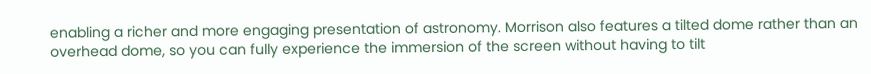enabling a richer and more engaging presentation of astronomy. Morrison also features a tilted dome rather than an overhead dome, so you can fully experience the immersion of the screen without having to tilt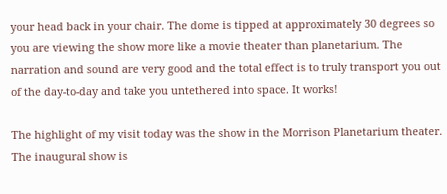your head back in your chair. The dome is tipped at approximately 30 degrees so you are viewing the show more like a movie theater than planetarium. The narration and sound are very good and the total effect is to truly transport you out of the day-to-day and take you untethered into space. It works!

The highlight of my visit today was the show in the Morrison Planetarium theater. The inaugural show is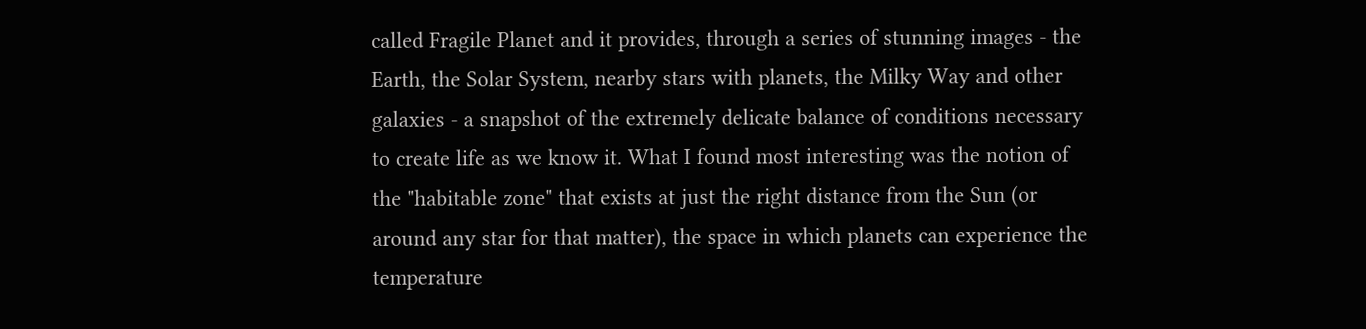called Fragile Planet and it provides, through a series of stunning images - the Earth, the Solar System, nearby stars with planets, the Milky Way and other galaxies - a snapshot of the extremely delicate balance of conditions necessary to create life as we know it. What I found most interesting was the notion of the "habitable zone" that exists at just the right distance from the Sun (or around any star for that matter), the space in which planets can experience the temperature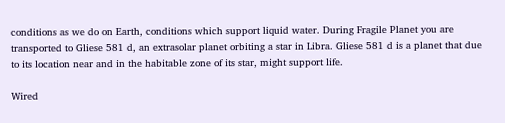conditions as we do on Earth, conditions which support liquid water. During Fragile Planet you are transported to Gliese 581 d, an extrasolar planet orbiting a star in Libra. Gliese 581 d is a planet that due to its location near and in the habitable zone of its star, might support life.

Wired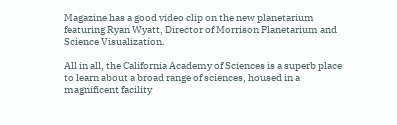Magazine has a good video clip on the new planetarium featuring Ryan Wyatt, Director of Morrison Planetarium and Science Visualization.

All in all, the California Academy of Sciences is a superb place to learn about a broad range of sciences, housed in a magnificent facility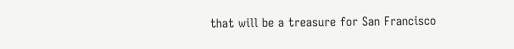that will be a treasure for San Francisco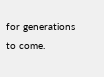for generations to come.